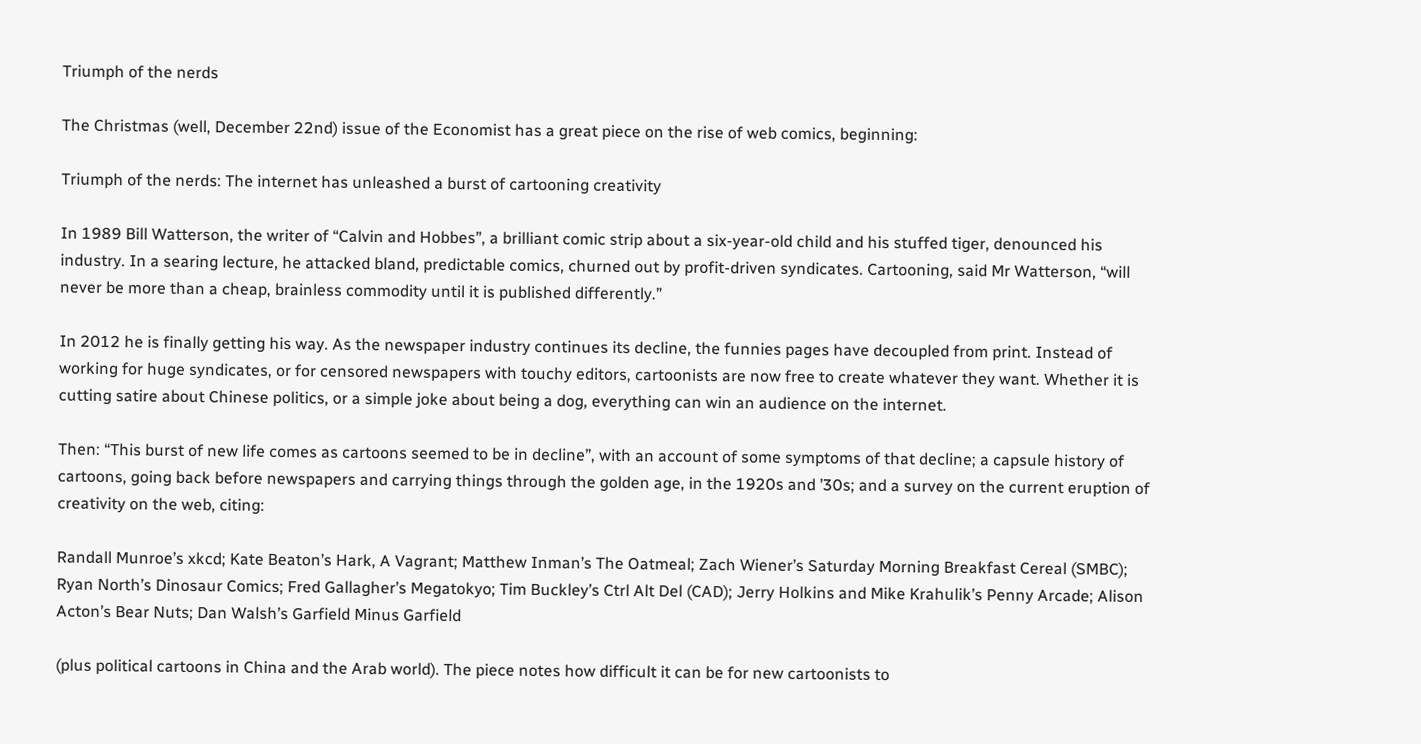Triumph of the nerds

The Christmas (well, December 22nd) issue of the Economist has a great piece on the rise of web comics, beginning:

Triumph of the nerds: The internet has unleashed a burst of cartooning creativity

In 1989 Bill Watterson, the writer of “Calvin and Hobbes”, a brilliant comic strip about a six-year-old child and his stuffed tiger, denounced his industry. In a searing lecture, he attacked bland, predictable comics, churned out by profit-driven syndicates. Cartooning, said Mr Watterson, “will never be more than a cheap, brainless commodity until it is published differently.”

In 2012 he is finally getting his way. As the newspaper industry continues its decline, the funnies pages have decoupled from print. Instead of working for huge syndicates, or for censored newspapers with touchy editors, cartoonists are now free to create whatever they want. Whether it is cutting satire about Chinese politics, or a simple joke about being a dog, everything can win an audience on the internet.

Then: “This burst of new life comes as cartoons seemed to be in decline”, with an account of some symptoms of that decline; a capsule history of cartoons, going back before newspapers and carrying things through the golden age, in the 1920s and ’30s; and a survey on the current eruption of creativity on the web, citing:

Randall Munroe’s xkcd; Kate Beaton’s Hark, A Vagrant; Matthew Inman’s The Oatmeal; Zach Wiener’s Saturday Morning Breakfast Cereal (SMBC); Ryan North’s Dinosaur Comics; Fred Gallagher’s Megatokyo; Tim Buckley’s Ctrl Alt Del (CAD); Jerry Holkins and Mike Krahulik’s Penny Arcade; Alison Acton’s Bear Nuts; Dan Walsh’s Garfield Minus Garfield

(plus political cartoons in China and the Arab world). The piece notes how difficult it can be for new cartoonists to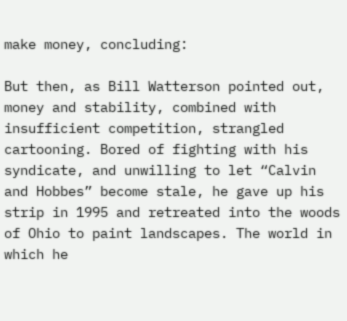make money, concluding:

But then, as Bill Watterson pointed out, money and stability, combined with insufficient competition, strangled cartooning. Bored of fighting with his syndicate, and unwilling to let “Calvin and Hobbes” become stale, he gave up his strip in 1995 and retreated into the woods of Ohio to paint landscapes. The world in which he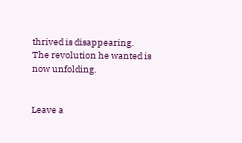thrived is disappearing. The revolution he wanted is now unfolding.


Leave a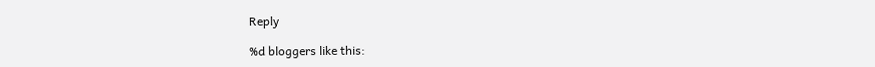Reply

%d bloggers like this: